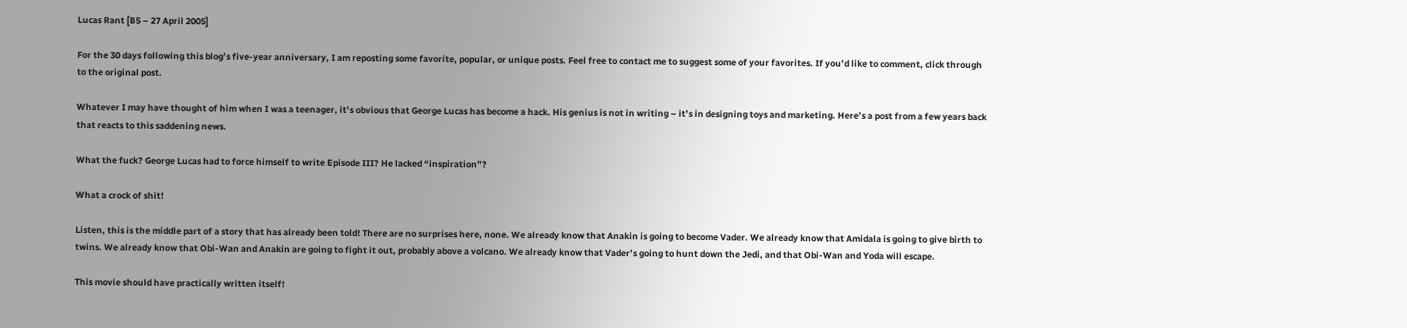Lucas Rant [B5 – 27 April 2005]

For the 30 days following this blog’s five-year anniversary, I am reposting some favorite, popular, or unique posts. Feel free to contact me to suggest some of your favorites. If you’d like to comment, click through to the original post.

Whatever I may have thought of him when I was a teenager, it’s obvious that George Lucas has become a hack. His genius is not in writing – it’s in designing toys and marketing. Here’s a post from a few years back that reacts to this saddening news.

What the fuck? George Lucas had to force himself to write Episode III? He lacked “inspiration”?

What a crock of shit!

Listen, this is the middle part of a story that has already been told! There are no surprises here, none. We already know that Anakin is going to become Vader. We already know that Amidala is going to give birth to twins. We already know that Obi-Wan and Anakin are going to fight it out, probably above a volcano. We already know that Vader’s going to hunt down the Jedi, and that Obi-Wan and Yoda will escape.

This movie should have practically written itself!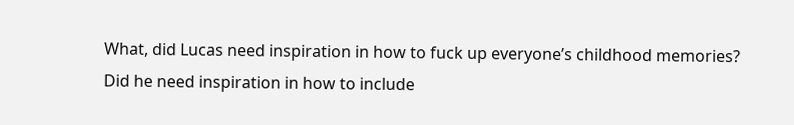What, did Lucas need inspiration in how to fuck up everyone’s childhood memories? Did he need inspiration in how to include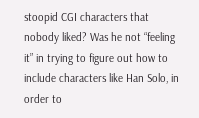stoopid CGI characters that nobody liked? Was he not “feeling it” in trying to figure out how to include characters like Han Solo, in order to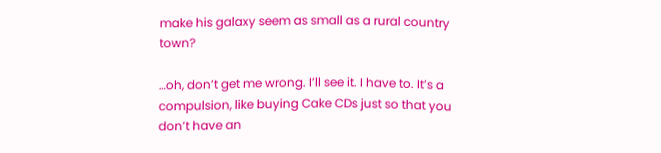make his galaxy seem as small as a rural country town?

…oh, don’t get me wrong. I’ll see it. I have to. It’s a compulsion, like buying Cake CDs just so that you don’t have an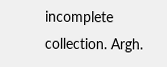incomplete collection. Argh.